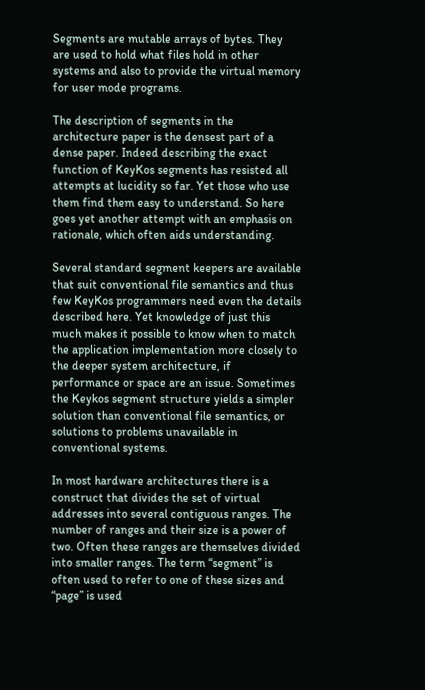Segments are mutable arrays of bytes. They are used to hold what files hold in other systems and also to provide the virtual memory for user mode programs.

The description of segments in the architecture paper is the densest part of a dense paper. Indeed describing the exact function of KeyKos segments has resisted all attempts at lucidity so far. Yet those who use them find them easy to understand. So here goes yet another attempt with an emphasis on rationale, which often aids understanding.

Several standard segment keepers are available that suit conventional file semantics and thus few KeyKos programmers need even the details described here. Yet knowledge of just this much makes it possible to know when to match the application implementation more closely to the deeper system architecture, if performance or space are an issue. Sometimes the Keykos segment structure yields a simpler solution than conventional file semantics, or solutions to problems unavailable in conventional systems.

In most hardware architectures there is a construct that divides the set of virtual addresses into several contiguous ranges. The number of ranges and their size is a power of two. Often these ranges are themselves divided into smaller ranges. The term “segment” is often used to refer to one of these sizes and “page” is used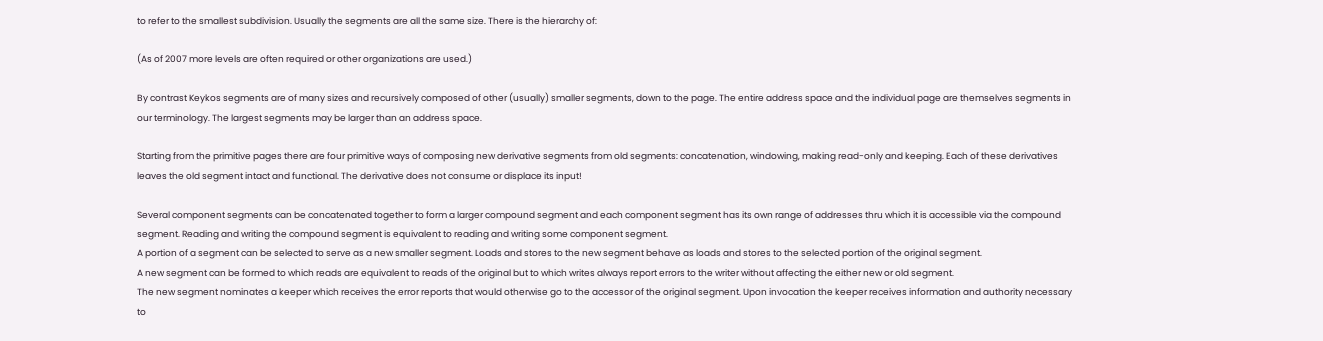to refer to the smallest subdivision. Usually the segments are all the same size. There is the hierarchy of:

(As of 2007 more levels are often required or other organizations are used.)

By contrast Keykos segments are of many sizes and recursively composed of other (usually) smaller segments, down to the page. The entire address space and the individual page are themselves segments in our terminology. The largest segments may be larger than an address space.

Starting from the primitive pages there are four primitive ways of composing new derivative segments from old segments: concatenation, windowing, making read-only and keeping. Each of these derivatives leaves the old segment intact and functional. The derivative does not consume or displace its input!

Several component segments can be concatenated together to form a larger compound segment and each component segment has its own range of addresses thru which it is accessible via the compound segment. Reading and writing the compound segment is equivalent to reading and writing some component segment.
A portion of a segment can be selected to serve as a new smaller segment. Loads and stores to the new segment behave as loads and stores to the selected portion of the original segment.
A new segment can be formed to which reads are equivalent to reads of the original but to which writes always report errors to the writer without affecting the either new or old segment.
The new segment nominates a keeper which receives the error reports that would otherwise go to the accessor of the original segment. Upon invocation the keeper receives information and authority necessary to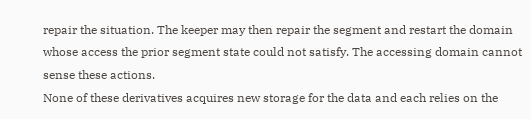repair the situation. The keeper may then repair the segment and restart the domain whose access the prior segment state could not satisfy. The accessing domain cannot sense these actions.
None of these derivatives acquires new storage for the data and each relies on the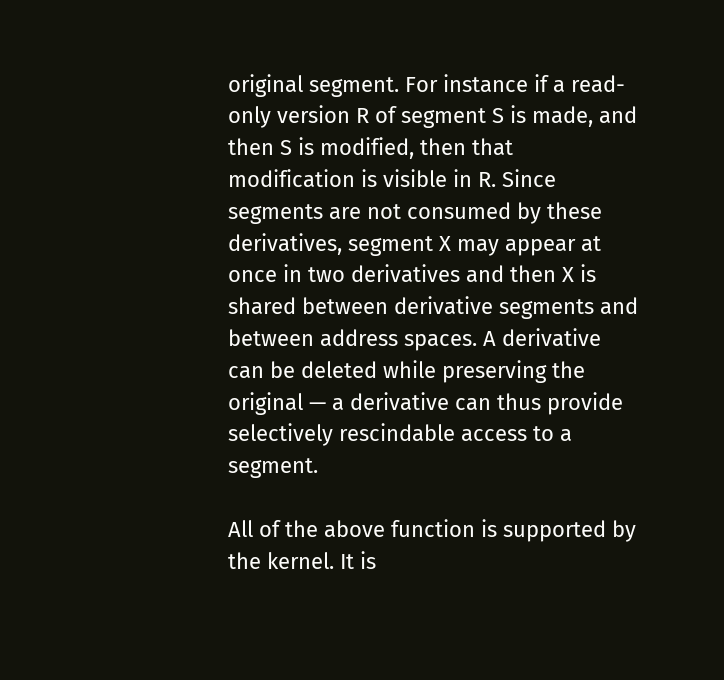original segment. For instance if a read-only version R of segment S is made, and then S is modified, then that modification is visible in R. Since segments are not consumed by these derivatives, segment X may appear at once in two derivatives and then X is shared between derivative segments and between address spaces. A derivative can be deleted while preserving the original — a derivative can thus provide selectively rescindable access to a segment.

All of the above function is supported by the kernel. It is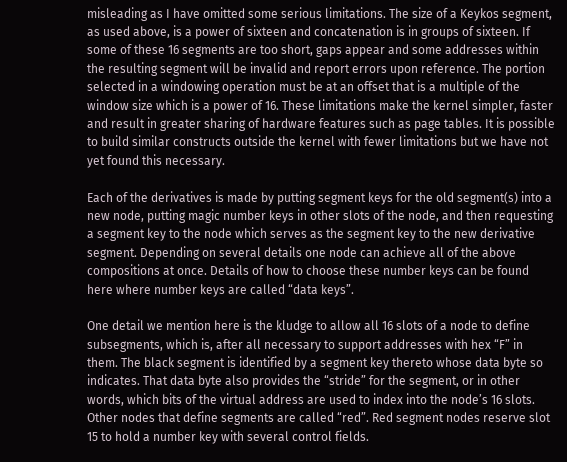misleading as I have omitted some serious limitations. The size of a Keykos segment, as used above, is a power of sixteen and concatenation is in groups of sixteen. If some of these 16 segments are too short, gaps appear and some addresses within the resulting segment will be invalid and report errors upon reference. The portion selected in a windowing operation must be at an offset that is a multiple of the window size which is a power of 16. These limitations make the kernel simpler, faster and result in greater sharing of hardware features such as page tables. It is possible to build similar constructs outside the kernel with fewer limitations but we have not yet found this necessary.

Each of the derivatives is made by putting segment keys for the old segment(s) into a new node, putting magic number keys in other slots of the node, and then requesting a segment key to the node which serves as the segment key to the new derivative segment. Depending on several details one node can achieve all of the above compositions at once. Details of how to choose these number keys can be found here where number keys are called “data keys”.

One detail we mention here is the kludge to allow all 16 slots of a node to define subsegments, which is, after all necessary to support addresses with hex “F” in them. The black segment is identified by a segment key thereto whose data byte so indicates. That data byte also provides the “stride” for the segment, or in other words, which bits of the virtual address are used to index into the node’s 16 slots. Other nodes that define segments are called “red”. Red segment nodes reserve slot 15 to hold a number key with several control fields.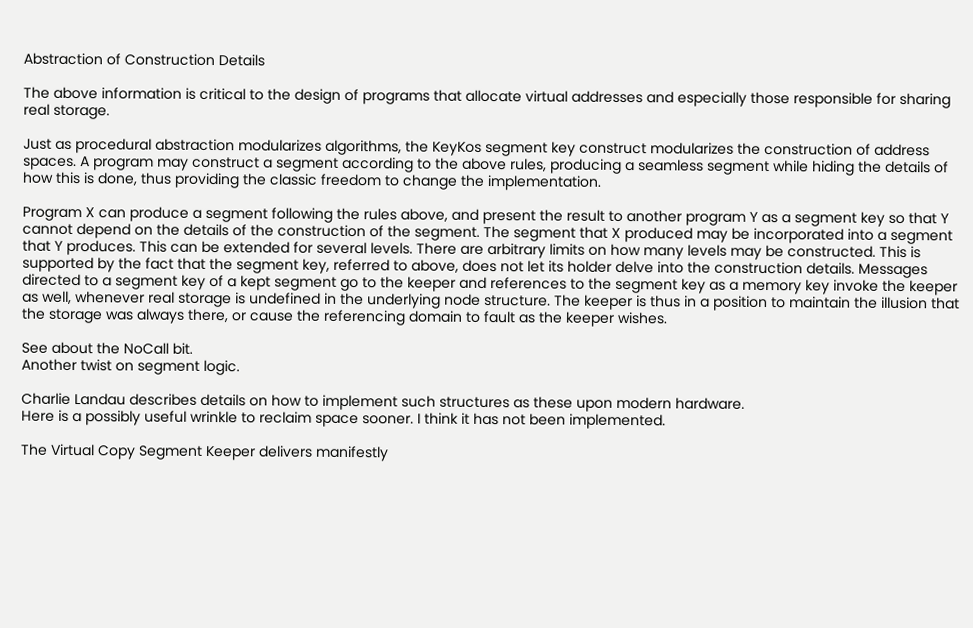Abstraction of Construction Details

The above information is critical to the design of programs that allocate virtual addresses and especially those responsible for sharing real storage.

Just as procedural abstraction modularizes algorithms, the KeyKos segment key construct modularizes the construction of address spaces. A program may construct a segment according to the above rules, producing a seamless segment while hiding the details of how this is done, thus providing the classic freedom to change the implementation.

Program X can produce a segment following the rules above, and present the result to another program Y as a segment key so that Y cannot depend on the details of the construction of the segment. The segment that X produced may be incorporated into a segment that Y produces. This can be extended for several levels. There are arbitrary limits on how many levels may be constructed. This is supported by the fact that the segment key, referred to above, does not let its holder delve into the construction details. Messages directed to a segment key of a kept segment go to the keeper and references to the segment key as a memory key invoke the keeper as well, whenever real storage is undefined in the underlying node structure. The keeper is thus in a position to maintain the illusion that the storage was always there, or cause the referencing domain to fault as the keeper wishes.

See about the NoCall bit.
Another twist on segment logic.

Charlie Landau describes details on how to implement such structures as these upon modern hardware.
Here is a possibly useful wrinkle to reclaim space sooner. I think it has not been implemented.

The Virtual Copy Segment Keeper delivers manifestly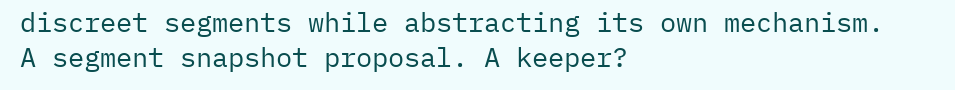discreet segments while abstracting its own mechanism.
A segment snapshot proposal. A keeper?